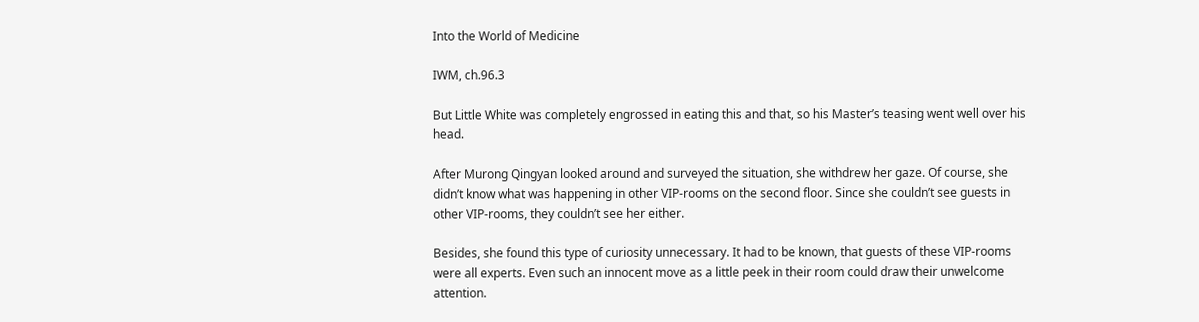Into the World of Medicine

IWM, ch.96.3

But Little White was completely engrossed in eating this and that, so his Master’s teasing went well over his head.

After Murong Qingyan looked around and surveyed the situation, she withdrew her gaze. Of course, she didn’t know what was happening in other VIP-rooms on the second floor. Since she couldn’t see guests in other VIP-rooms, they couldn’t see her either.

Besides, she found this type of curiosity unnecessary. It had to be known, that guests of these VIP-rooms were all experts. Even such an innocent move as a little peek in their room could draw their unwelcome attention.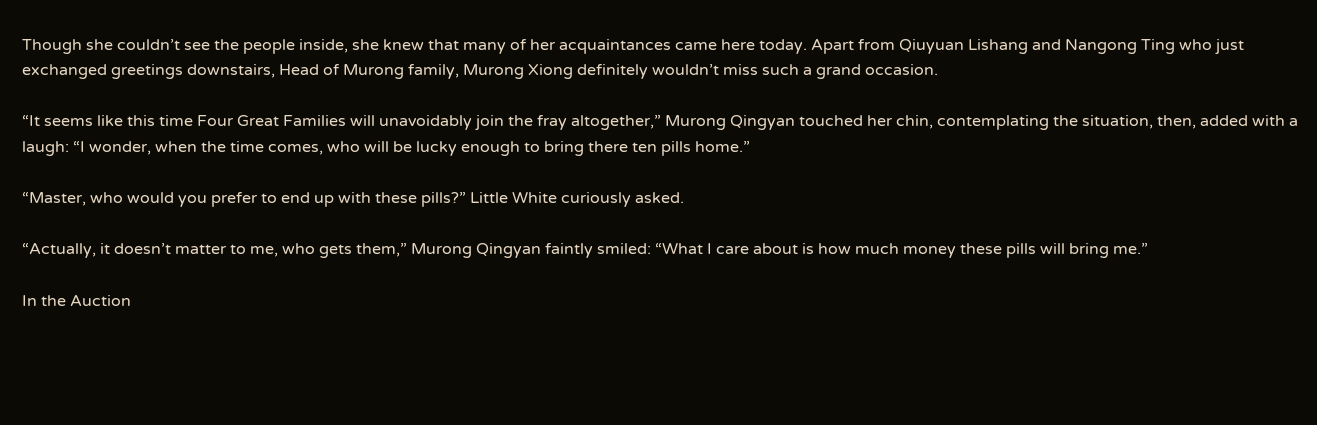Though she couldn’t see the people inside, she knew that many of her acquaintances came here today. Apart from Qiuyuan Lishang and Nangong Ting who just exchanged greetings downstairs, Head of Murong family, Murong Xiong definitely wouldn’t miss such a grand occasion.

“It seems like this time Four Great Families will unavoidably join the fray altogether,” Murong Qingyan touched her chin, contemplating the situation, then, added with a laugh: “I wonder, when the time comes, who will be lucky enough to bring there ten pills home.”

“Master, who would you prefer to end up with these pills?” Little White curiously asked.

“Actually, it doesn’t matter to me, who gets them,” Murong Qingyan faintly smiled: “What I care about is how much money these pills will bring me.”

In the Auction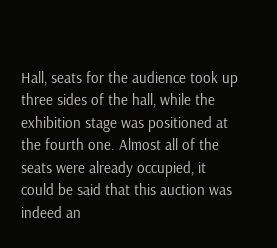Hall, seats for the audience took up three sides of the hall, while the exhibition stage was positioned at the fourth one. Almost all of the seats were already occupied, it could be said that this auction was indeed an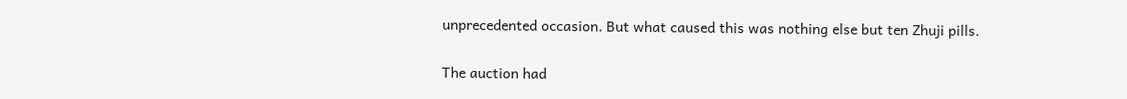unprecedented occasion. But what caused this was nothing else but ten Zhuji pills.

The auction had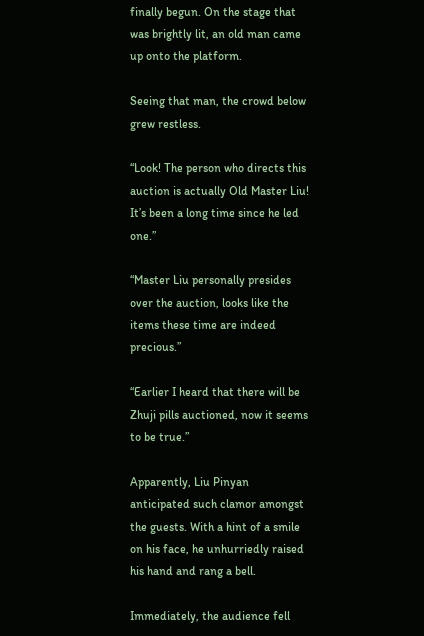finally begun. On the stage that was brightly lit, an old man came up onto the platform.

Seeing that man, the crowd below grew restless.

“Look! The person who directs this auction is actually Old Master Liu! It’s been a long time since he led one.”

“Master Liu personally presides over the auction, looks like the items these time are indeed precious.”

“Earlier I heard that there will be Zhuji pills auctioned, now it seems to be true.”

Apparently, Liu Pinyan anticipated such clamor amongst the guests. With a hint of a smile on his face, he unhurriedly raised his hand and rang a bell.

Immediately, the audience fell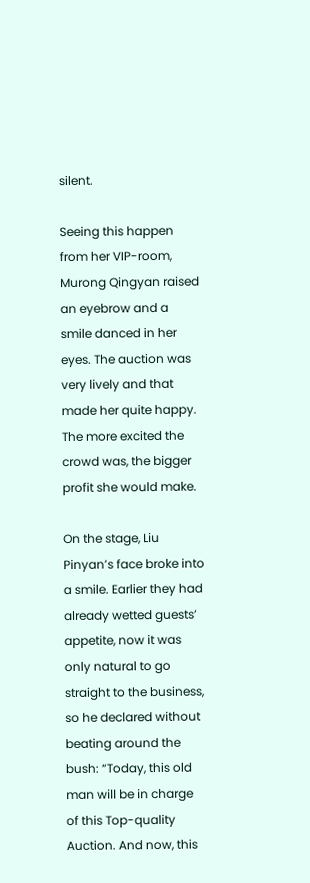silent.

Seeing this happen from her VIP-room, Murong Qingyan raised an eyebrow and a smile danced in her eyes. The auction was very lively and that made her quite happy. The more excited the crowd was, the bigger profit she would make.

On the stage, Liu Pinyan’s face broke into a smile. Earlier they had already wetted guests’ appetite, now it was only natural to go straight to the business, so he declared without beating around the bush: “Today, this old man will be in charge of this Top-quality Auction. And now, this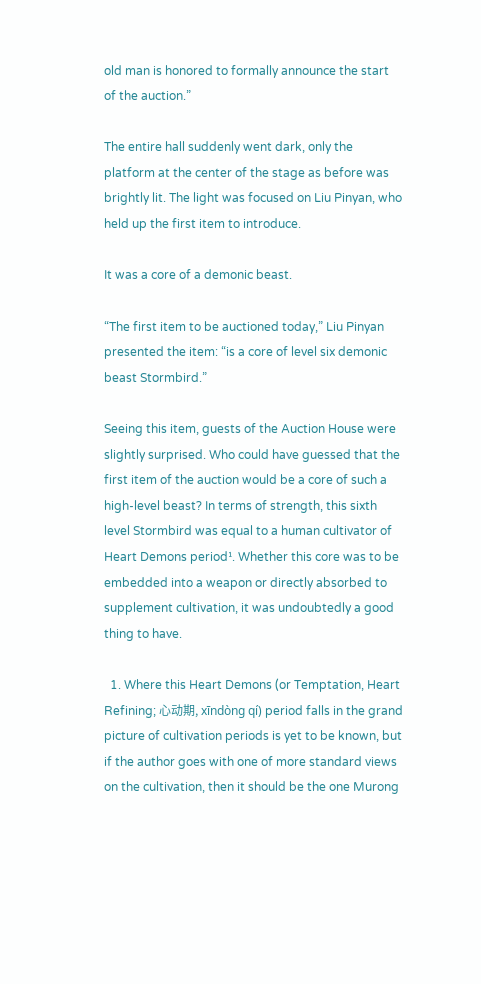old man is honored to formally announce the start of the auction.”

The entire hall suddenly went dark, only the platform at the center of the stage as before was brightly lit. The light was focused on Liu Pinyan, who held up the first item to introduce.

It was a core of a demonic beast.

“The first item to be auctioned today,” Liu Pinyan presented the item: “is a core of level six demonic beast Stormbird.”

Seeing this item, guests of the Auction House were slightly surprised. Who could have guessed that the first item of the auction would be a core of such a high-level beast? In terms of strength, this sixth level Stormbird was equal to a human cultivator of Heart Demons period¹. Whether this core was to be embedded into a weapon or directly absorbed to supplement cultivation, it was undoubtedly a good thing to have.

  1. Where this Heart Demons (or Temptation, Heart Refining; 心动期, xīndòng qí) period falls in the grand picture of cultivation periods is yet to be known, but if the author goes with one of more standard views on the cultivation, then it should be the one Murong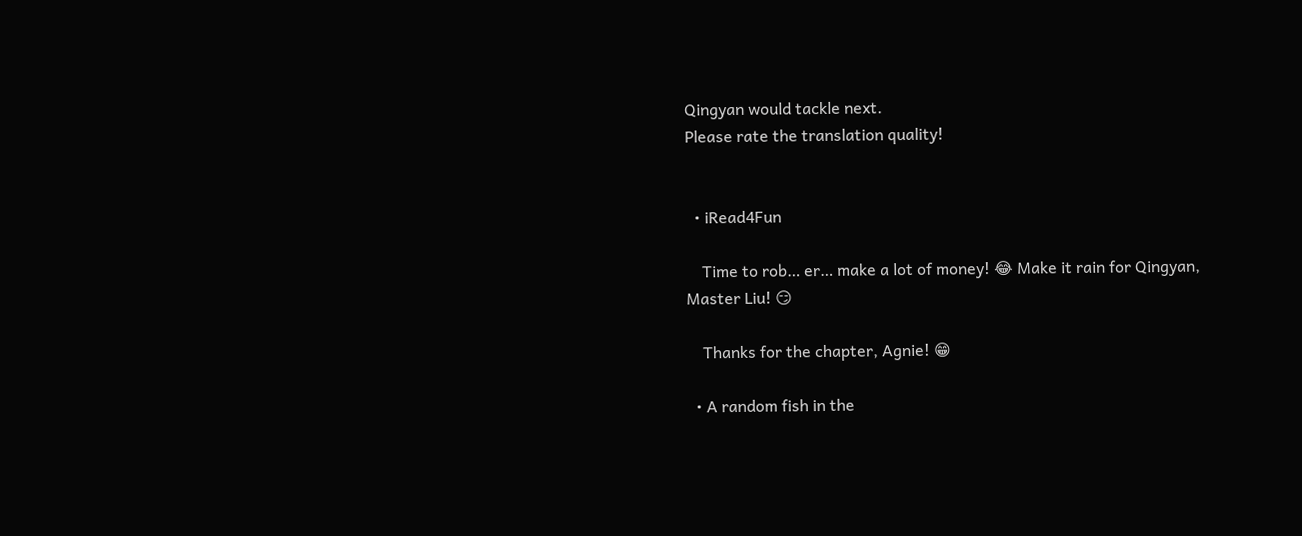Qingyan would tackle next.
Please rate the translation quality!


  • iRead4Fun

    Time to rob… er… make a lot of money! 😂 Make it rain for Qingyan, Master Liu! 😏

    Thanks for the chapter, Agnie! 😁

  • A random fish in the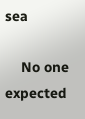sea

    No one expected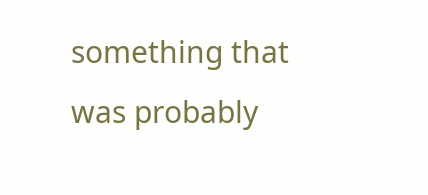something that was probably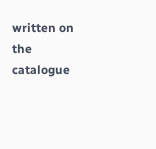written on the catalogue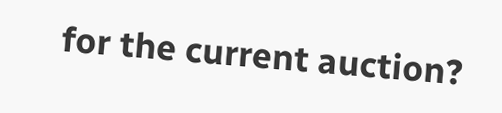for the current auction?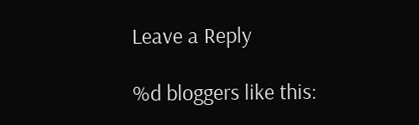Leave a Reply

%d bloggers like this: